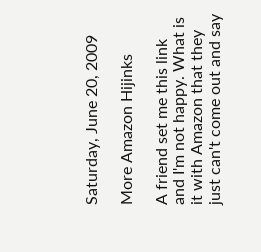Saturday, June 20, 2009

More Amazon Hijinks

A friend set me this link and I'm not happy. What is it with Amazon that they just can't come out and say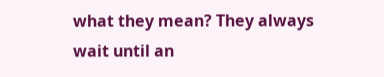what they mean? They always wait until an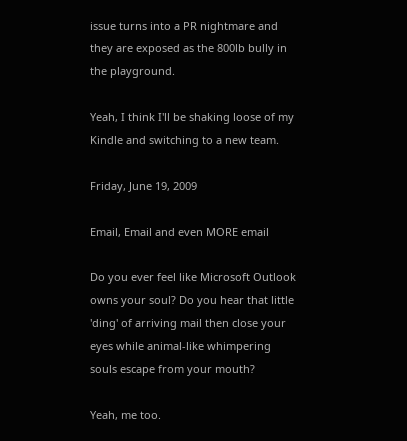issue turns into a PR nightmare and they are exposed as the 800lb bully in the playground.

Yeah, I think I'll be shaking loose of my Kindle and switching to a new team.

Friday, June 19, 2009

Email, Email and even MORE email

Do you ever feel like Microsoft Outlook owns your soul? Do you hear that little 'ding' of arriving mail then close your eyes while animal-like whimpering souls escape from your mouth?

Yeah, me too.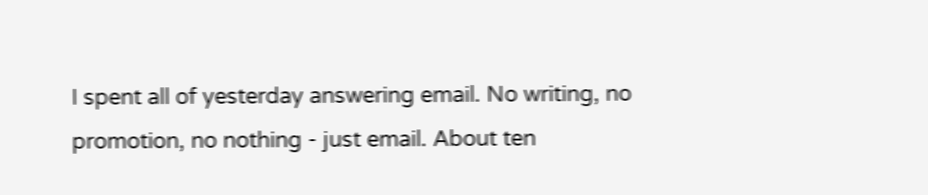I spent all of yesterday answering email. No writing, no promotion, no nothing - just email. About ten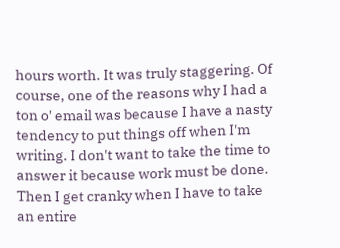hours worth. It was truly staggering. Of course, one of the reasons why I had a ton o' email was because I have a nasty tendency to put things off when I'm writing. I don't want to take the time to answer it because work must be done. Then I get cranky when I have to take an entire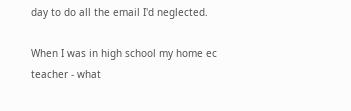day to do all the email I'd neglected.

When I was in high school my home ec teacher - what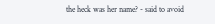the heck was her name? - said to avoid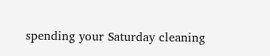spending your Saturday cleaning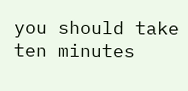you should take ten minutes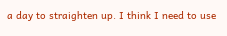a day to straighten up. I think I need to use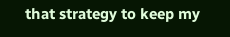that strategy to keep my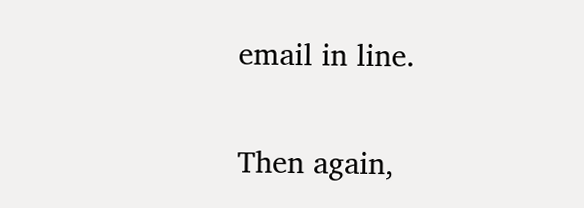email in line.

Then again,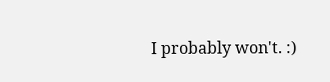I probably won't. :)